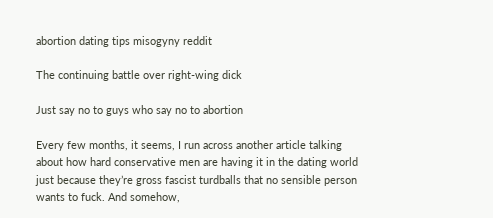abortion dating tips misogyny reddit

The continuing battle over right-wing dick

Just say no to guys who say no to abortion

Every few months, it seems, I run across another article talking about how hard conservative men are having it in the dating world just because they’re gross fascist turdballs that no sensible person wants to fuck. And somehow,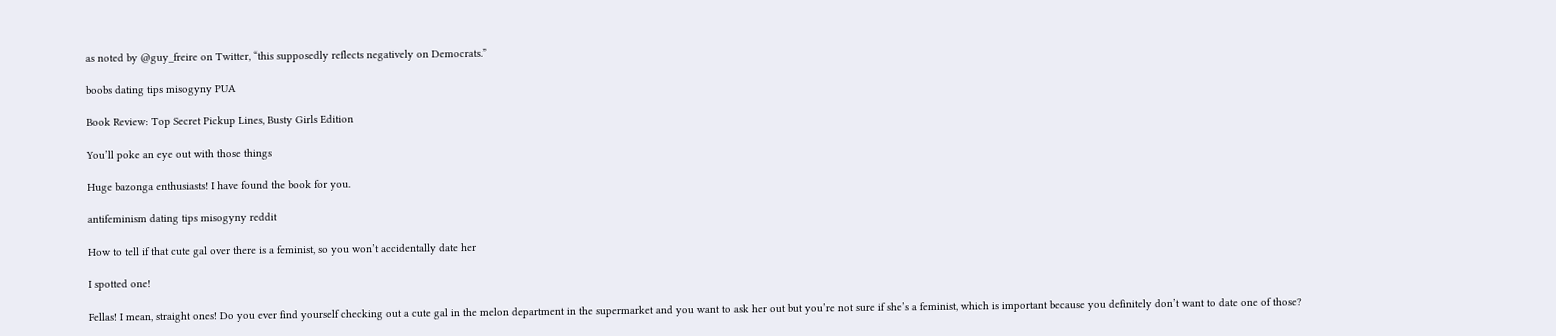as noted by @guy_freire on Twitter, “this supposedly reflects negatively on Democrats.”

boobs dating tips misogyny PUA

Book Review: Top Secret Pickup Lines, Busty Girls Edition

You’ll poke an eye out with those things

Huge bazonga enthusiasts! I have found the book for you.

antifeminism dating tips misogyny reddit

How to tell if that cute gal over there is a feminist, so you won’t accidentally date her

I spotted one!

Fellas! I mean, straight ones! Do you ever find yourself checking out a cute gal in the melon department in the supermarket and you want to ask her out but you’re not sure if she’s a feminist, which is important because you definitely don’t want to date one of those?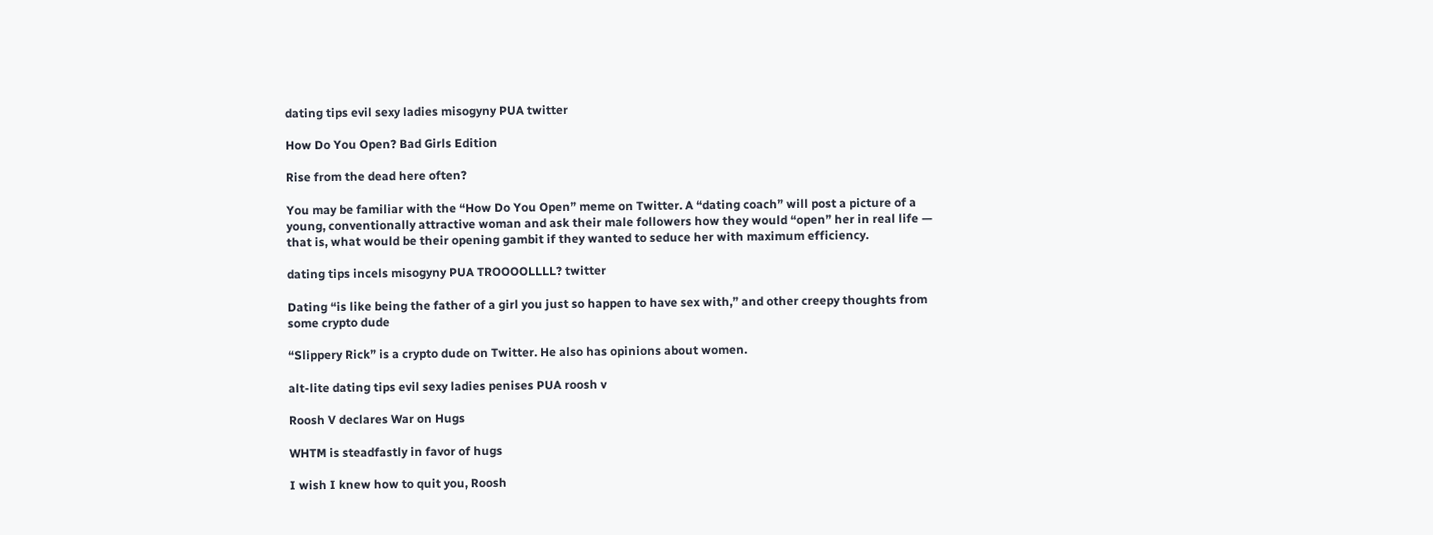dating tips evil sexy ladies misogyny PUA twitter

How Do You Open? Bad Girls Edition

Rise from the dead here often?

You may be familiar with the “How Do You Open” meme on Twitter. A “dating coach” will post a picture of a young, conventionally attractive woman and ask their male followers how they would “open” her in real life — that is, what would be their opening gambit if they wanted to seduce her with maximum efficiency.

dating tips incels misogyny PUA TROOOOLLLL? twitter

Dating “is like being the father of a girl you just so happen to have sex with,” and other creepy thoughts from some crypto dude

“Slippery Rick” is a crypto dude on Twitter. He also has opinions about women.

alt-lite dating tips evil sexy ladies penises PUA roosh v

Roosh V declares War on Hugs

WHTM is steadfastly in favor of hugs

I wish I knew how to quit you, Roosh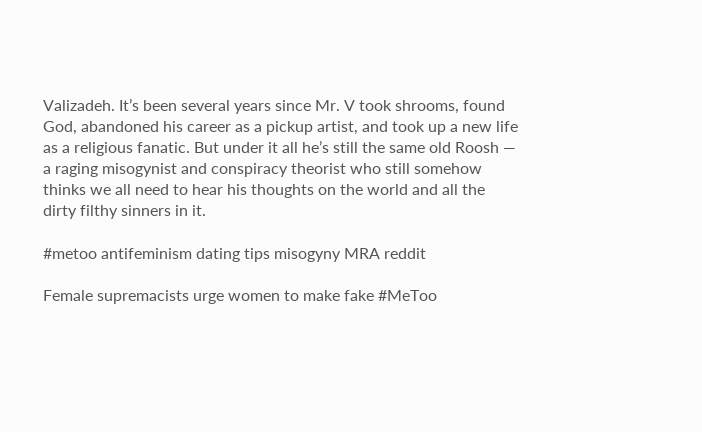Valizadeh. It’s been several years since Mr. V took shrooms, found God, abandoned his career as a pickup artist, and took up a new life as a religious fanatic. But under it all he’s still the same old Roosh — a raging misogynist and conspiracy theorist who still somehow thinks we all need to hear his thoughts on the world and all the dirty filthy sinners in it.

#metoo antifeminism dating tips misogyny MRA reddit

Female supremacists urge women to make fake #MeToo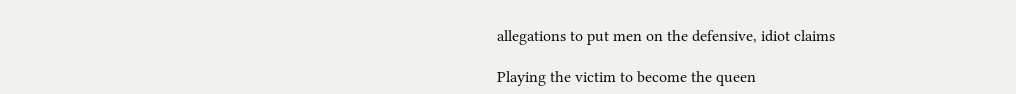allegations to put men on the defensive, idiot claims

Playing the victim to become the queen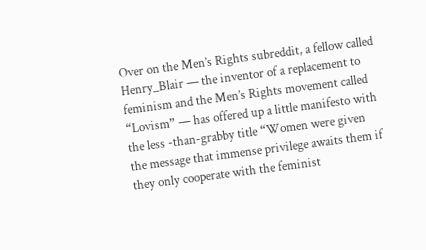Over on the Men’s Rights subreddit, a fellow called Henry_Blair — the inventor of a replacement to feminism and the Men’s Rights movement called “Lovism” — has offered up a little manifesto with the less -than-grabby title “Women were given the message that immense privilege awaits them if they only cooperate with the feminist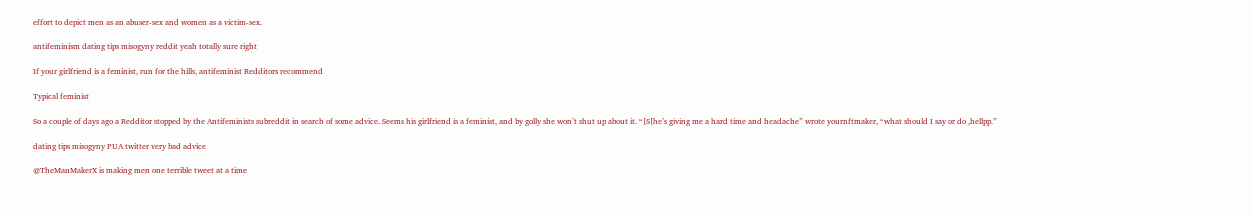effort to depict men as an abuser-sex and women as a victim-sex.

antifeminism dating tips misogyny reddit yeah totally sure right

If your girlfriend is a feminist, run for the hills, antifeminist Redditors recommend

Typical feminist

So a couple of days ago a Redditor stopped by the Antifeminists subreddit in search of some advice. Seems his girlfriend is a feminist, and by golly she won’t shut up about it. “[S[he’s giving me a hard time and headache” wrote yournftmaker, “what should I say or do ,hellpp.”

dating tips misogyny PUA twitter very bad advice

@TheManMakerX is making men one terrible tweet at a time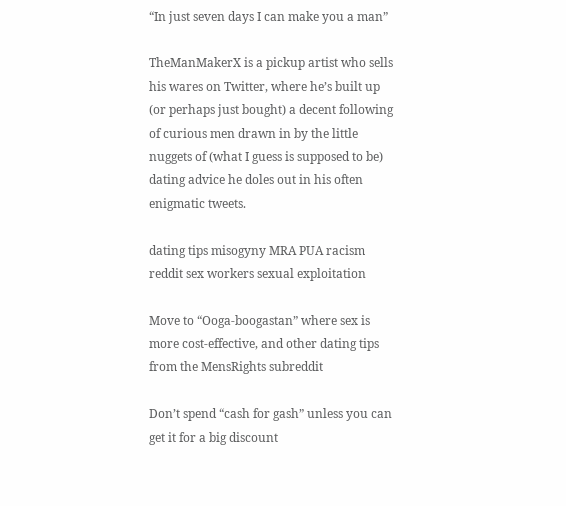“In just seven days I can make you a man”

TheManMakerX is a pickup artist who sells his wares on Twitter, where he’s built up (or perhaps just bought) a decent following of curious men drawn in by the little nuggets of (what I guess is supposed to be) dating advice he doles out in his often enigmatic tweets.

dating tips misogyny MRA PUA racism reddit sex workers sexual exploitation

Move to “Ooga-boogastan” where sex is more cost-effective, and other dating tips from the MensRights subreddit

Don’t spend “cash for gash” unless you can get it for a big discount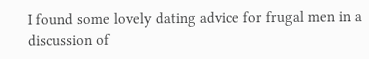I found some lovely dating advice for frugal men in a discussion of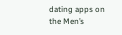dating apps on the Men’s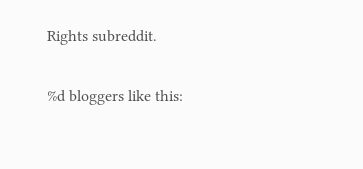Rights subreddit.

%d bloggers like this: